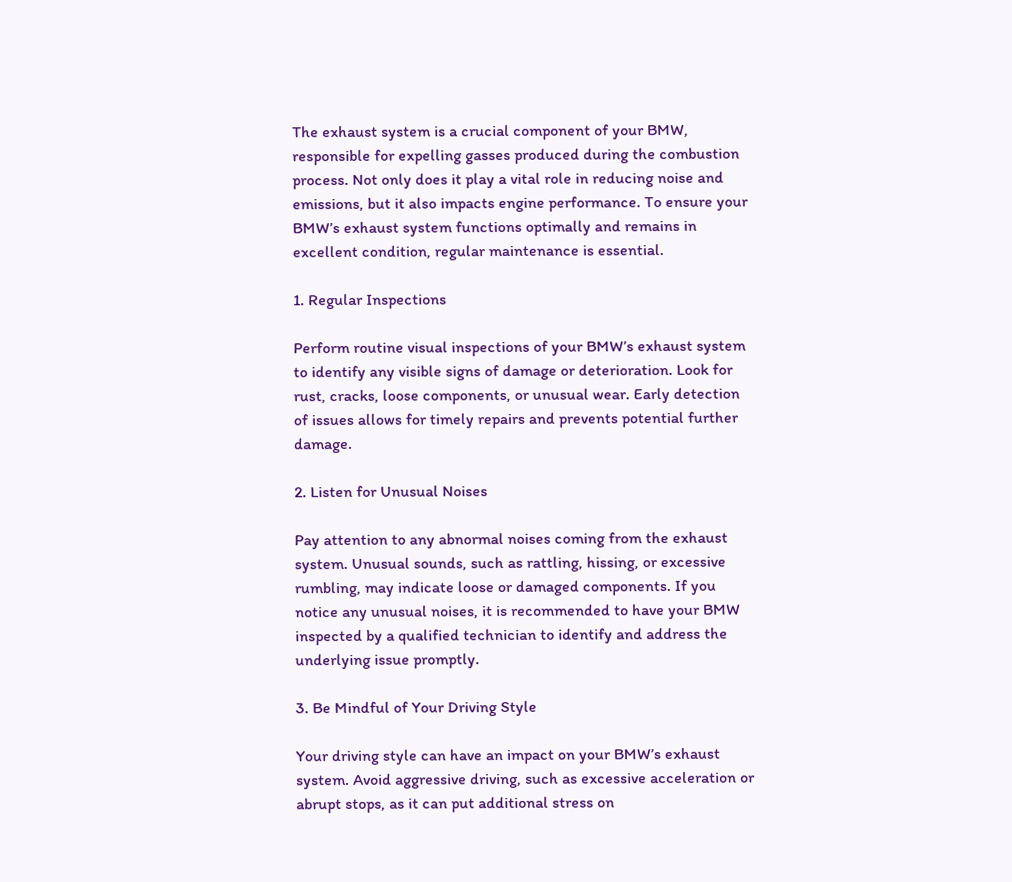The exhaust system is a crucial component of your BMW, responsible for expelling gasses produced during the combustion process. Not only does it play a vital role in reducing noise and emissions, but it also impacts engine performance. To ensure your BMW’s exhaust system functions optimally and remains in excellent condition, regular maintenance is essential.

1. Regular Inspections

Perform routine visual inspections of your BMW’s exhaust system to identify any visible signs of damage or deterioration. Look for rust, cracks, loose components, or unusual wear. Early detection of issues allows for timely repairs and prevents potential further damage.

2. Listen for Unusual Noises

Pay attention to any abnormal noises coming from the exhaust system. Unusual sounds, such as rattling, hissing, or excessive rumbling, may indicate loose or damaged components. If you notice any unusual noises, it is recommended to have your BMW inspected by a qualified technician to identify and address the underlying issue promptly.

3. Be Mindful of Your Driving Style

Your driving style can have an impact on your BMW’s exhaust system. Avoid aggressive driving, such as excessive acceleration or abrupt stops, as it can put additional stress on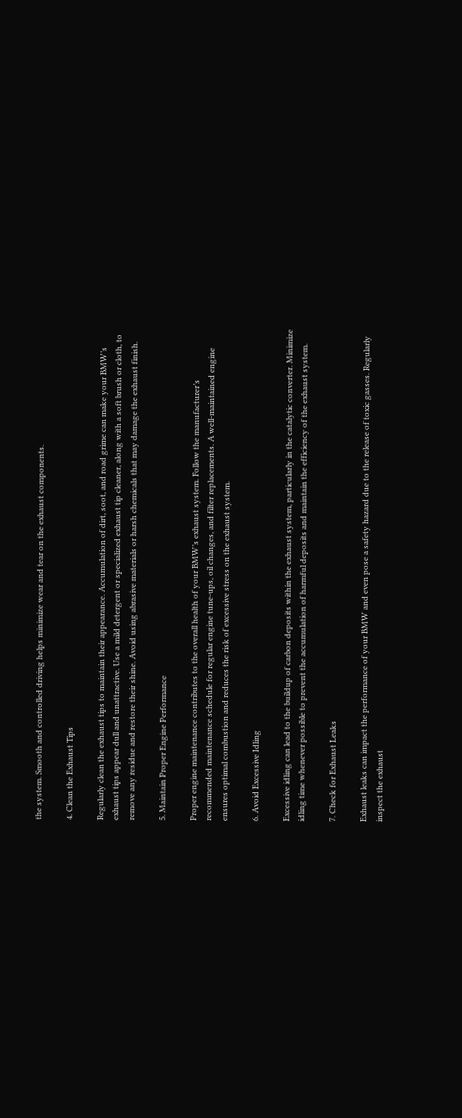the system. Smooth and controlled driving helps minimize wear and tear on the exhaust components.

4. Clean the Exhaust Tips

Regularly clean the exhaust tips to maintain their appearance. Accumulation of dirt, soot, and road grime can make your BMW’s exhaust tips appear dull and unattractive. Use a mild detergent or specialized exhaust tip cleaner, along with a soft brush or cloth, to remove any residue and restore their shine. Avoid using abrasive materials or harsh chemicals that may damage the exhaust finish.

5. Maintain Proper Engine Performance

Proper engine maintenance contributes to the overall health of your BMW’s exhaust system. Follow the manufacturer’s recommended maintenance schedule for regular engine tune-ups, oil changes, and filter replacements. A well-maintained engine ensures optimal combustion and reduces the risk of excessive stress on the exhaust system.

6. Avoid Excessive Idling

Excessive idling can lead to the buildup of carbon deposits within the exhaust system, particularly in the catalytic converter. Minimize idling time whenever possible to prevent the accumulation of harmful deposits and maintain the efficiency of the exhaust system.

7. Check for Exhaust Leaks

Exhaust leaks can impact the performance of your BMW and even pose a safety hazard due to the release of toxic gasses. Regularly inspect the exhaust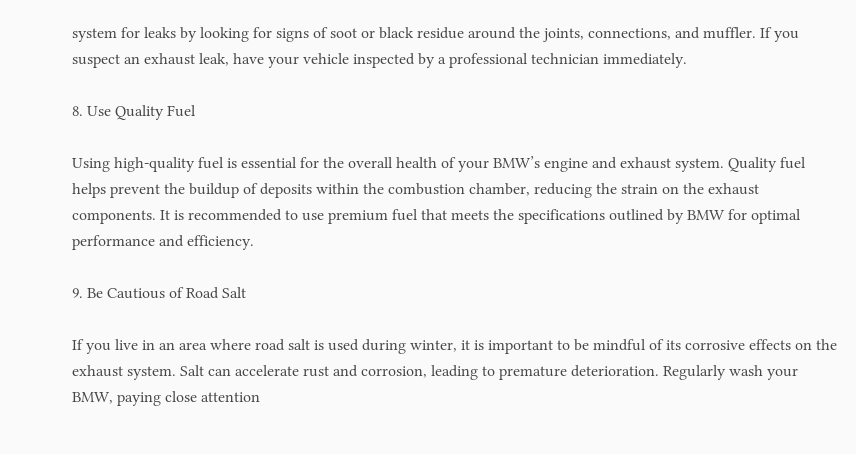system for leaks by looking for signs of soot or black residue around the joints, connections, and muffler. If you suspect an exhaust leak, have your vehicle inspected by a professional technician immediately.

8. Use Quality Fuel

Using high-quality fuel is essential for the overall health of your BMW’s engine and exhaust system. Quality fuel helps prevent the buildup of deposits within the combustion chamber, reducing the strain on the exhaust components. It is recommended to use premium fuel that meets the specifications outlined by BMW for optimal performance and efficiency.

9. Be Cautious of Road Salt

If you live in an area where road salt is used during winter, it is important to be mindful of its corrosive effects on the exhaust system. Salt can accelerate rust and corrosion, leading to premature deterioration. Regularly wash your BMW, paying close attention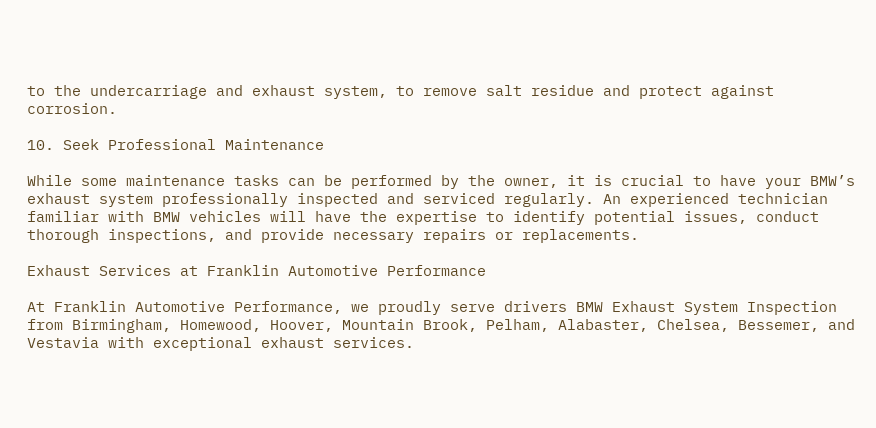to the undercarriage and exhaust system, to remove salt residue and protect against corrosion.

10. Seek Professional Maintenance

While some maintenance tasks can be performed by the owner, it is crucial to have your BMW’s exhaust system professionally inspected and serviced regularly. An experienced technician familiar with BMW vehicles will have the expertise to identify potential issues, conduct thorough inspections, and provide necessary repairs or replacements.

Exhaust Services at Franklin Automotive Performance

At Franklin Automotive Performance, we proudly serve drivers BMW Exhaust System Inspection from Birmingham, Homewood, Hoover, Mountain Brook, Pelham, Alabaster, Chelsea, Bessemer, and Vestavia with exceptional exhaust services.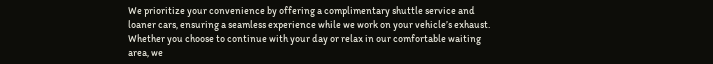We prioritize your convenience by offering a complimentary shuttle service and loaner cars, ensuring a seamless experience while we work on your vehicle’s exhaust. Whether you choose to continue with your day or relax in our comfortable waiting area, we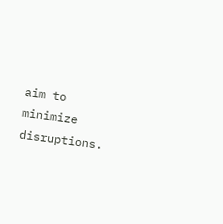aim to minimize disruptions.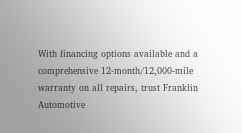With financing options available and a comprehensive 12-month/12,000-mile warranty on all repairs, trust Franklin Automotive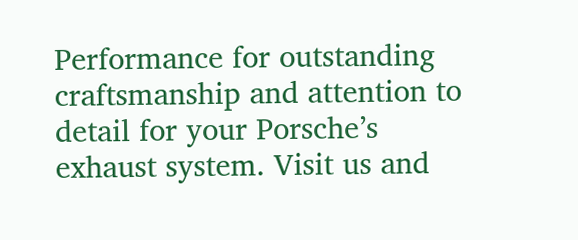Performance for outstanding craftsmanship and attention to detail for your Porsche’s exhaust system. Visit us and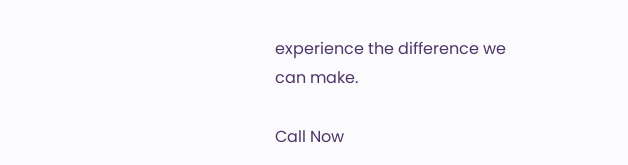experience the difference we can make.

Call Now